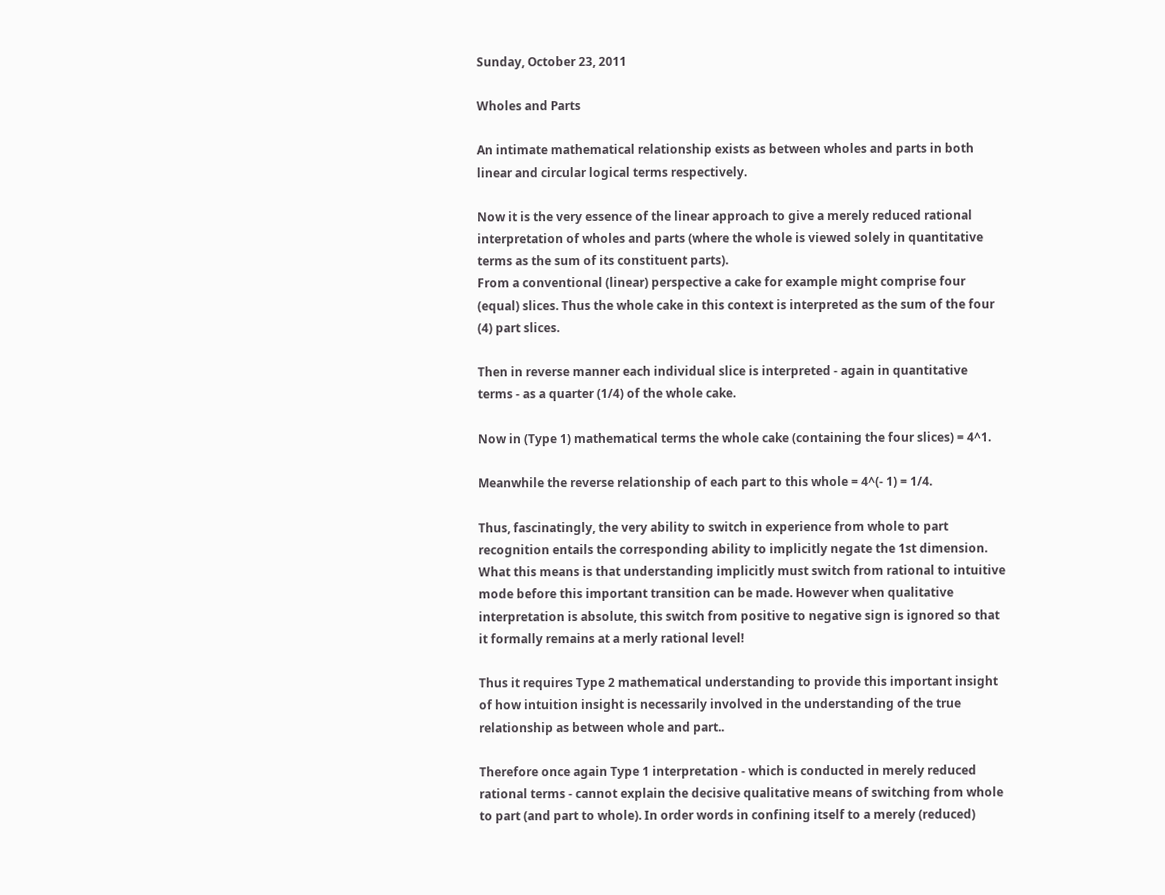Sunday, October 23, 2011

Wholes and Parts

An intimate mathematical relationship exists as between wholes and parts in both linear and circular logical terms respectively.

Now it is the very essence of the linear approach to give a merely reduced rational interpretation of wholes and parts (where the whole is viewed solely in quantitative terms as the sum of its constituent parts).
From a conventional (linear) perspective a cake for example might comprise four (equal) slices. Thus the whole cake in this context is interpreted as the sum of the four (4) part slices.

Then in reverse manner each individual slice is interpreted - again in quantitative terms - as a quarter (1/4) of the whole cake.

Now in (Type 1) mathematical terms the whole cake (containing the four slices) = 4^1.

Meanwhile the reverse relationship of each part to this whole = 4^(- 1) = 1/4.

Thus, fascinatingly, the very ability to switch in experience from whole to part recognition entails the corresponding ability to implicitly negate the 1st dimension. What this means is that understanding implicitly must switch from rational to intuitive mode before this important transition can be made. However when qualitative interpretation is absolute, this switch from positive to negative sign is ignored so that it formally remains at a merly rational level!

Thus it requires Type 2 mathematical understanding to provide this important insight of how intuition insight is necessarily involved in the understanding of the true relationship as between whole and part..

Therefore once again Type 1 interpretation - which is conducted in merely reduced rational terms - cannot explain the decisive qualitative means of switching from whole to part (and part to whole). In order words in confining itself to a merely (reduced)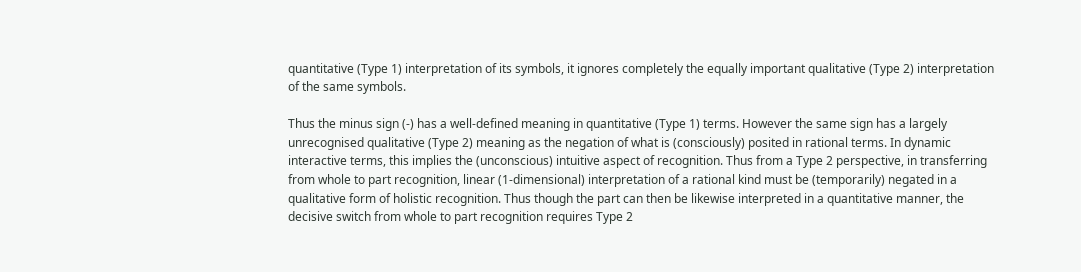quantitative (Type 1) interpretation of its symbols, it ignores completely the equally important qualitative (Type 2) interpretation of the same symbols.

Thus the minus sign (-) has a well-defined meaning in quantitative (Type 1) terms. However the same sign has a largely unrecognised qualitative (Type 2) meaning as the negation of what is (consciously) posited in rational terms. In dynamic interactive terms, this implies the (unconscious) intuitive aspect of recognition. Thus from a Type 2 perspective, in transferring from whole to part recognition, linear (1-dimensional) interpretation of a rational kind must be (temporarily) negated in a qualitative form of holistic recognition. Thus though the part can then be likewise interpreted in a quantitative manner, the decisive switch from whole to part recognition requires Type 2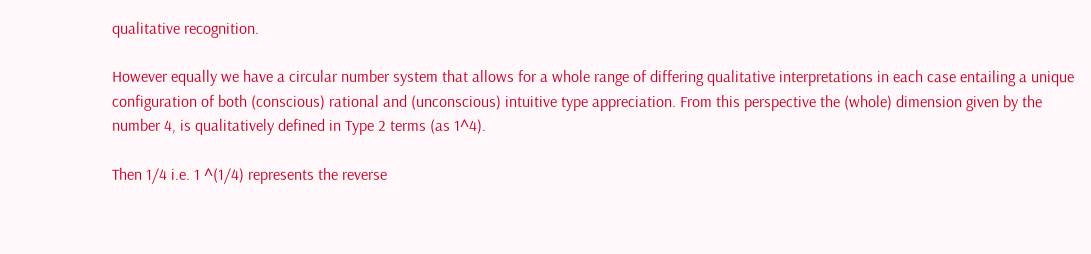qualitative recognition.

However equally we have a circular number system that allows for a whole range of differing qualitative interpretations in each case entailing a unique configuration of both (conscious) rational and (unconscious) intuitive type appreciation. From this perspective the (whole) dimension given by the number 4, is qualitatively defined in Type 2 terms (as 1^4).

Then 1/4 i.e. 1 ^(1/4) represents the reverse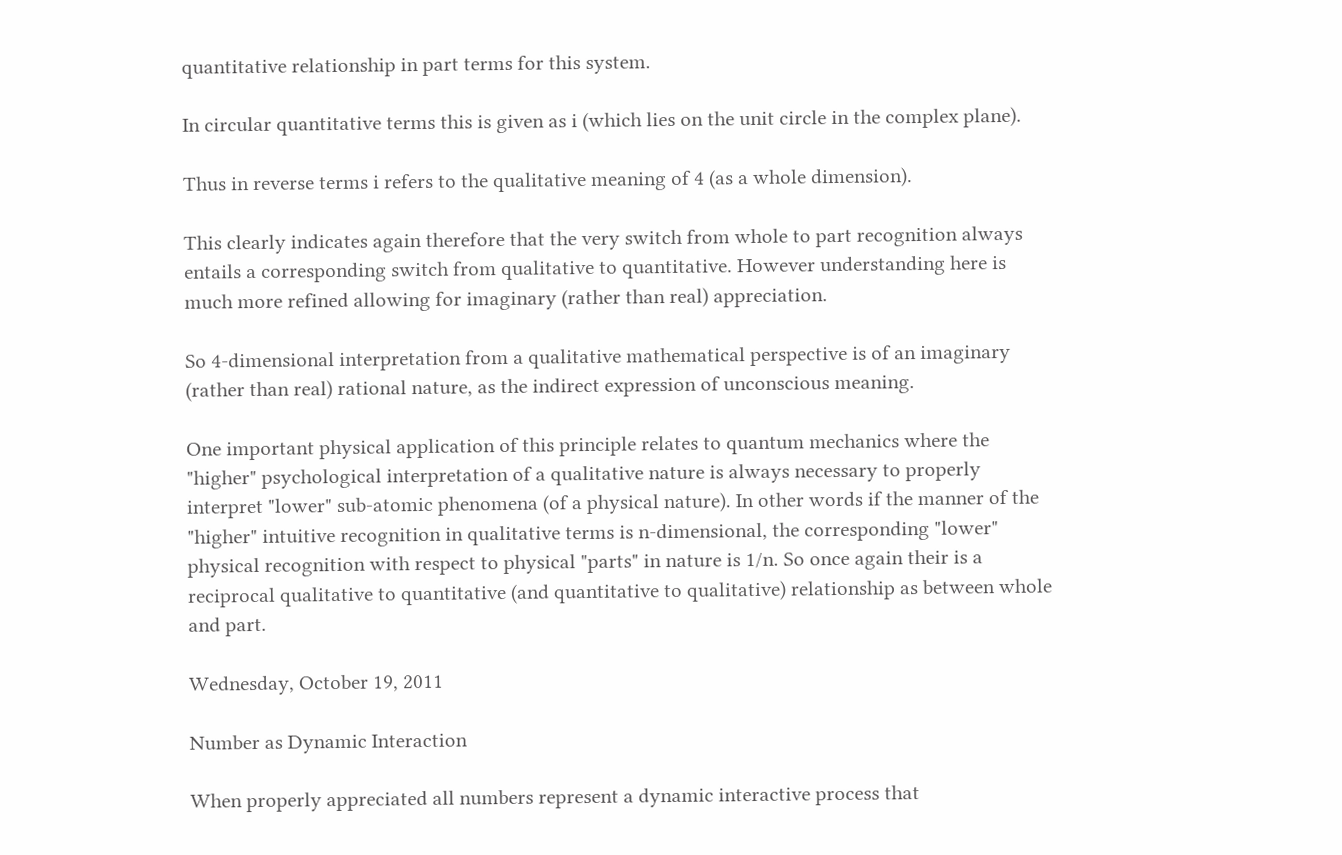quantitative relationship in part terms for this system.

In circular quantitative terms this is given as i (which lies on the unit circle in the complex plane).

Thus in reverse terms i refers to the qualitative meaning of 4 (as a whole dimension).

This clearly indicates again therefore that the very switch from whole to part recognition always entails a corresponding switch from qualitative to quantitative. However understanding here is much more refined allowing for imaginary (rather than real) appreciation.

So 4-dimensional interpretation from a qualitative mathematical perspective is of an imaginary (rather than real) rational nature, as the indirect expression of unconscious meaning.

One important physical application of this principle relates to quantum mechanics where the "higher" psychological interpretation of a qualitative nature is always necessary to properly interpret "lower" sub-atomic phenomena (of a physical nature). In other words if the manner of the "higher" intuitive recognition in qualitative terms is n-dimensional, the corresponding "lower" physical recognition with respect to physical "parts" in nature is 1/n. So once again their is a reciprocal qualitative to quantitative (and quantitative to qualitative) relationship as between whole and part.

Wednesday, October 19, 2011

Number as Dynamic Interaction

When properly appreciated all numbers represent a dynamic interactive process that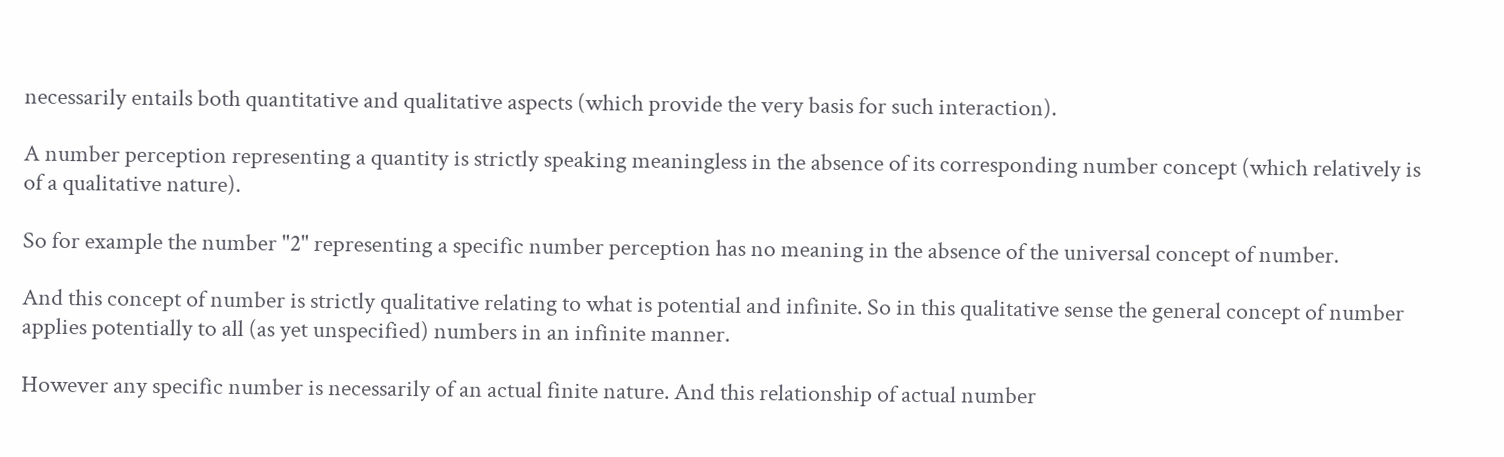necessarily entails both quantitative and qualitative aspects (which provide the very basis for such interaction).

A number perception representing a quantity is strictly speaking meaningless in the absence of its corresponding number concept (which relatively is of a qualitative nature).

So for example the number "2" representing a specific number perception has no meaning in the absence of the universal concept of number.

And this concept of number is strictly qualitative relating to what is potential and infinite. So in this qualitative sense the general concept of number applies potentially to all (as yet unspecified) numbers in an infinite manner.

However any specific number is necessarily of an actual finite nature. And this relationship of actual number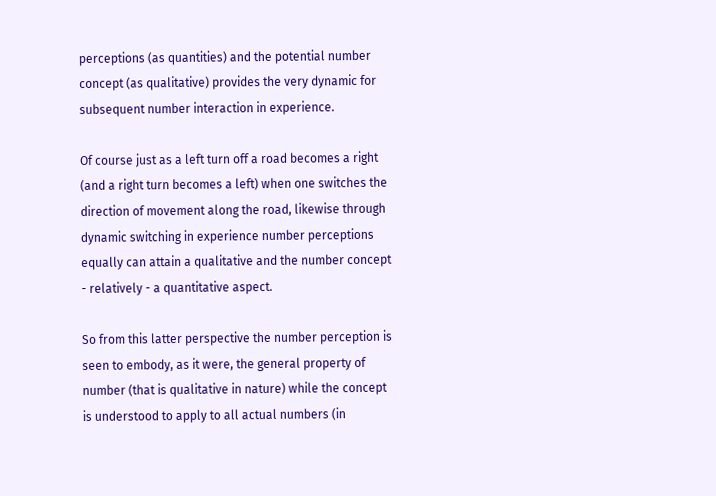perceptions (as quantities) and the potential number concept (as qualitative) provides the very dynamic for subsequent number interaction in experience.

Of course just as a left turn off a road becomes a right (and a right turn becomes a left) when one switches the direction of movement along the road, likewise through dynamic switching in experience number perceptions equally can attain a qualitative and the number concept - relatively - a quantitative aspect.

So from this latter perspective the number perception is seen to embody, as it were, the general property of number (that is qualitative in nature) while the concept is understood to apply to all actual numbers (in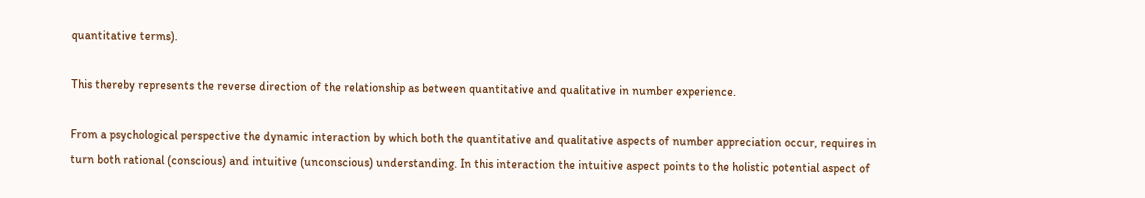quantitative terms).

This thereby represents the reverse direction of the relationship as between quantitative and qualitative in number experience.

From a psychological perspective the dynamic interaction by which both the quantitative and qualitative aspects of number appreciation occur, requires in turn both rational (conscious) and intuitive (unconscious) understanding. In this interaction the intuitive aspect points to the holistic potential aspect of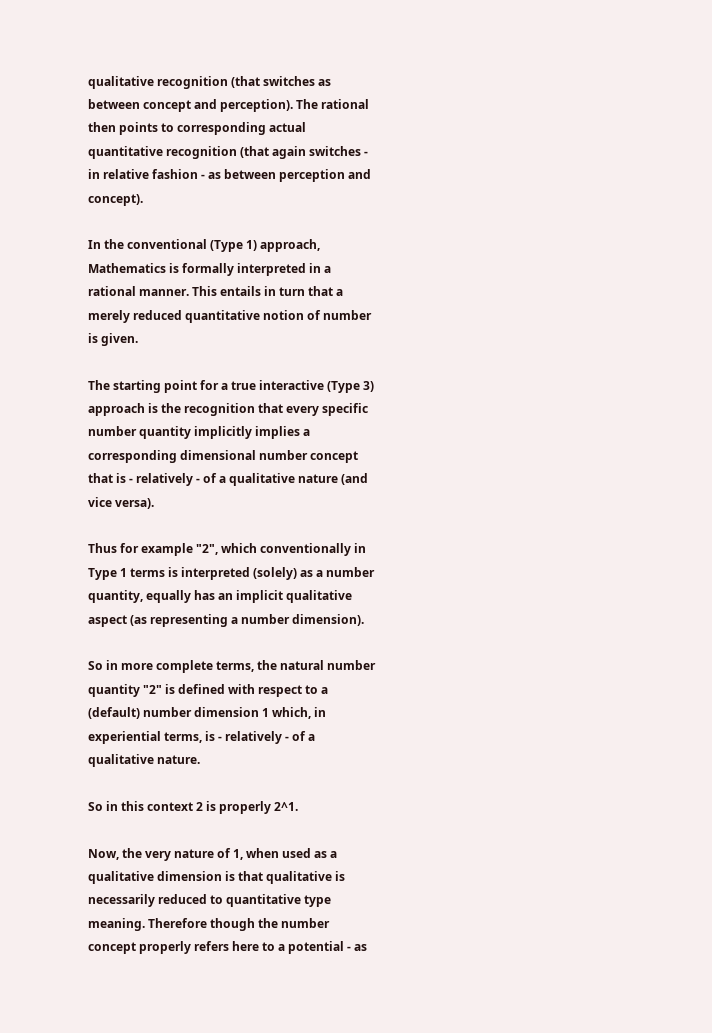qualitative recognition (that switches as between concept and perception). The rational then points to corresponding actual quantitative recognition (that again switches - in relative fashion - as between perception and concept).

In the conventional (Type 1) approach, Mathematics is formally interpreted in a rational manner. This entails in turn that a merely reduced quantitative notion of number is given.

The starting point for a true interactive (Type 3) approach is the recognition that every specific number quantity implicitly implies a corresponding dimensional number concept that is - relatively - of a qualitative nature (and vice versa).

Thus for example "2", which conventionally in Type 1 terms is interpreted (solely) as a number quantity, equally has an implicit qualitative aspect (as representing a number dimension).

So in more complete terms, the natural number quantity "2" is defined with respect to a (default) number dimension 1 which, in experiential terms, is - relatively - of a qualitative nature.

So in this context 2 is properly 2^1.

Now, the very nature of 1, when used as a qualitative dimension is that qualitative is necessarily reduced to quantitative type meaning. Therefore though the number concept properly refers here to a potential - as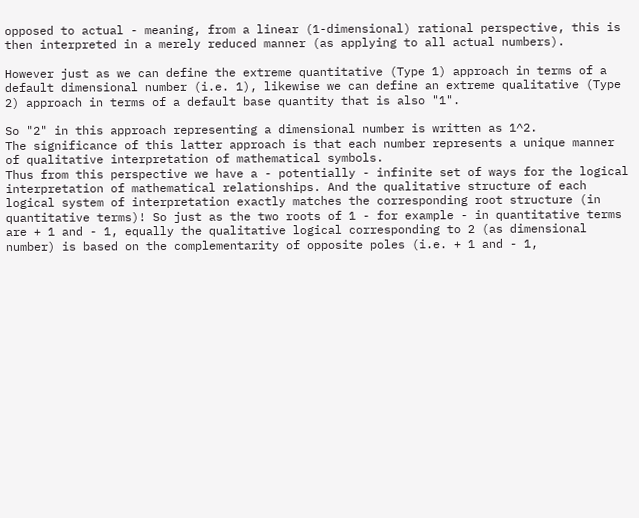opposed to actual - meaning, from a linear (1-dimensional) rational perspective, this is then interpreted in a merely reduced manner (as applying to all actual numbers).

However just as we can define the extreme quantitative (Type 1) approach in terms of a default dimensional number (i.e. 1), likewise we can define an extreme qualitative (Type 2) approach in terms of a default base quantity that is also "1".

So "2" in this approach representing a dimensional number is written as 1^2.
The significance of this latter approach is that each number represents a unique manner of qualitative interpretation of mathematical symbols.
Thus from this perspective we have a - potentially - infinite set of ways for the logical interpretation of mathematical relationships. And the qualitative structure of each logical system of interpretation exactly matches the corresponding root structure (in quantitative terms)! So just as the two roots of 1 - for example - in quantitative terms are + 1 and - 1, equally the qualitative logical corresponding to 2 (as dimensional number) is based on the complementarity of opposite poles (i.e. + 1 and - 1,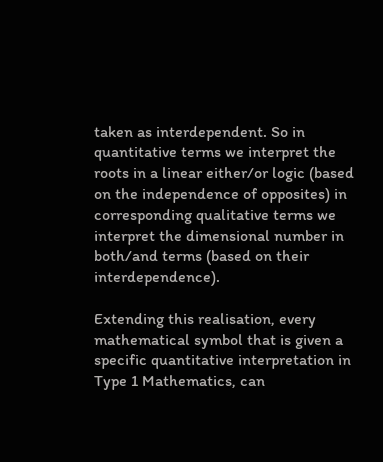taken as interdependent. So in quantitative terms we interpret the roots in a linear either/or logic (based on the independence of opposites) in corresponding qualitative terms we interpret the dimensional number in both/and terms (based on their interdependence).

Extending this realisation, every mathematical symbol that is given a specific quantitative interpretation in Type 1 Mathematics, can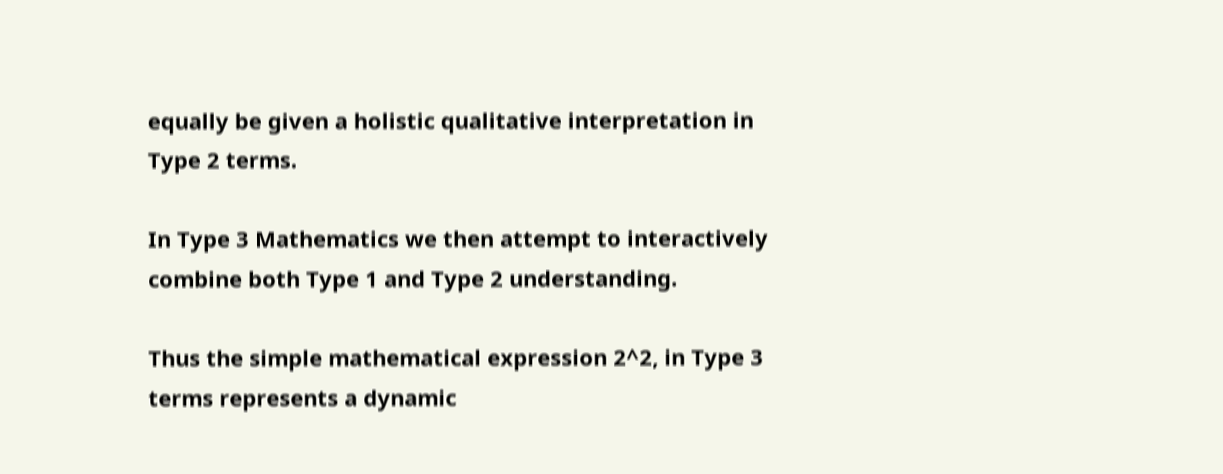equally be given a holistic qualitative interpretation in Type 2 terms.

In Type 3 Mathematics we then attempt to interactively combine both Type 1 and Type 2 understanding.

Thus the simple mathematical expression 2^2, in Type 3 terms represents a dynamic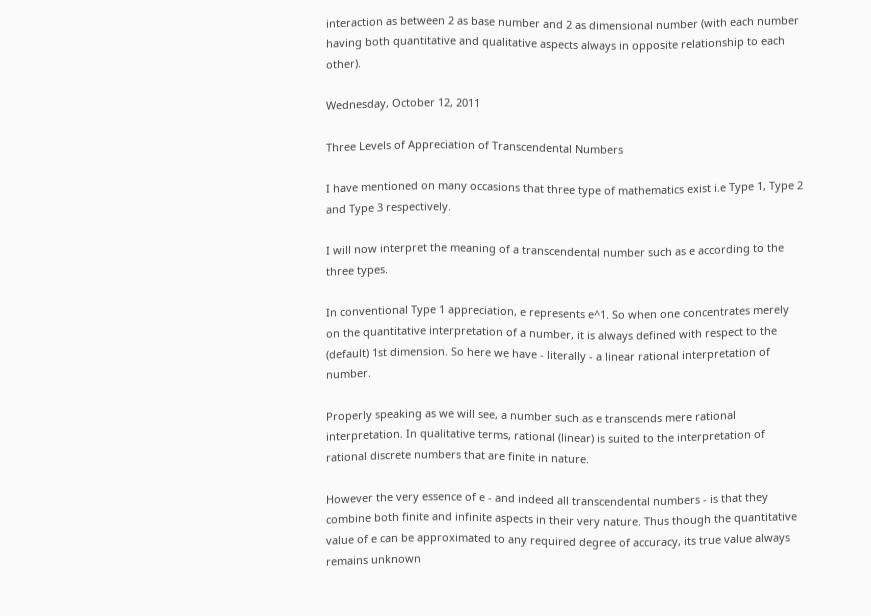interaction as between 2 as base number and 2 as dimensional number (with each number having both quantitative and qualitative aspects always in opposite relationship to each other).

Wednesday, October 12, 2011

Three Levels of Appreciation of Transcendental Numbers

I have mentioned on many occasions that three type of mathematics exist i.e Type 1, Type 2 and Type 3 respectively.

I will now interpret the meaning of a transcendental number such as e according to the three types.

In conventional Type 1 appreciation, e represents e^1. So when one concentrates merely on the quantitative interpretation of a number, it is always defined with respect to the (default) 1st dimension. So here we have - literally - a linear rational interpretation of number.

Properly speaking as we will see, a number such as e transcends mere rational interpretation. In qualitative terms, rational (linear) is suited to the interpretation of rational discrete numbers that are finite in nature.

However the very essence of e - and indeed all transcendental numbers - is that they combine both finite and infinite aspects in their very nature. Thus though the quantitative value of e can be approximated to any required degree of accuracy, its true value always remains unknown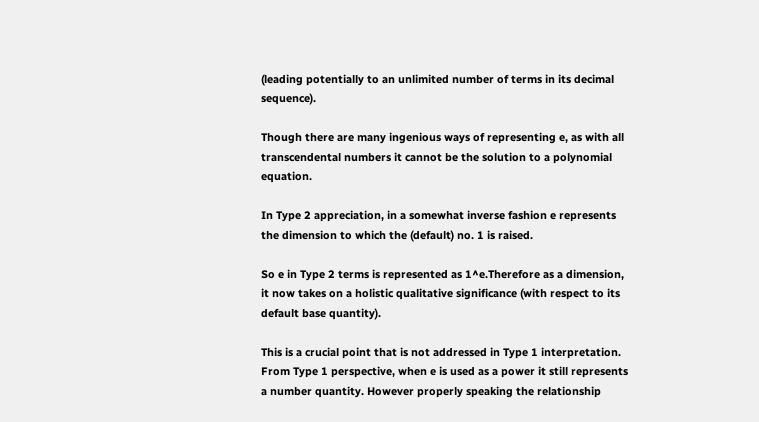(leading potentially to an unlimited number of terms in its decimal sequence).

Though there are many ingenious ways of representing e, as with all transcendental numbers it cannot be the solution to a polynomial equation.

In Type 2 appreciation, in a somewhat inverse fashion e represents the dimension to which the (default) no. 1 is raised.

So e in Type 2 terms is represented as 1^e.Therefore as a dimension, it now takes on a holistic qualitative significance (with respect to its default base quantity).

This is a crucial point that is not addressed in Type 1 interpretation. From Type 1 perspective, when e is used as a power it still represents a number quantity. However properly speaking the relationship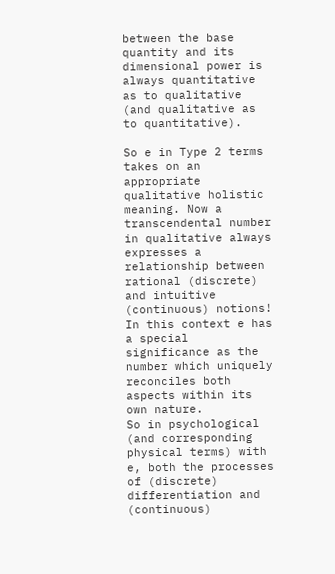between the base quantity and its dimensional power is always quantitative as to qualitative (and qualitative as to quantitative).

So e in Type 2 terms takes on an appropriate qualitative holistic meaning. Now a transcendental number in qualitative always expresses a relationship between rational (discrete) and intuitive (continuous) notions!
In this context e has a special significance as the number which uniquely reconciles both aspects within its own nature.
So in psychological (and corresponding physical terms) with e, both the processes of (discrete) differentiation and (continuous)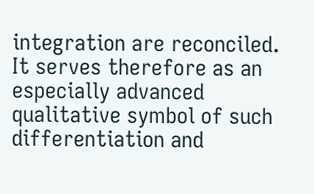integration are reconciled.
It serves therefore as an especially advanced qualitative symbol of such differentiation and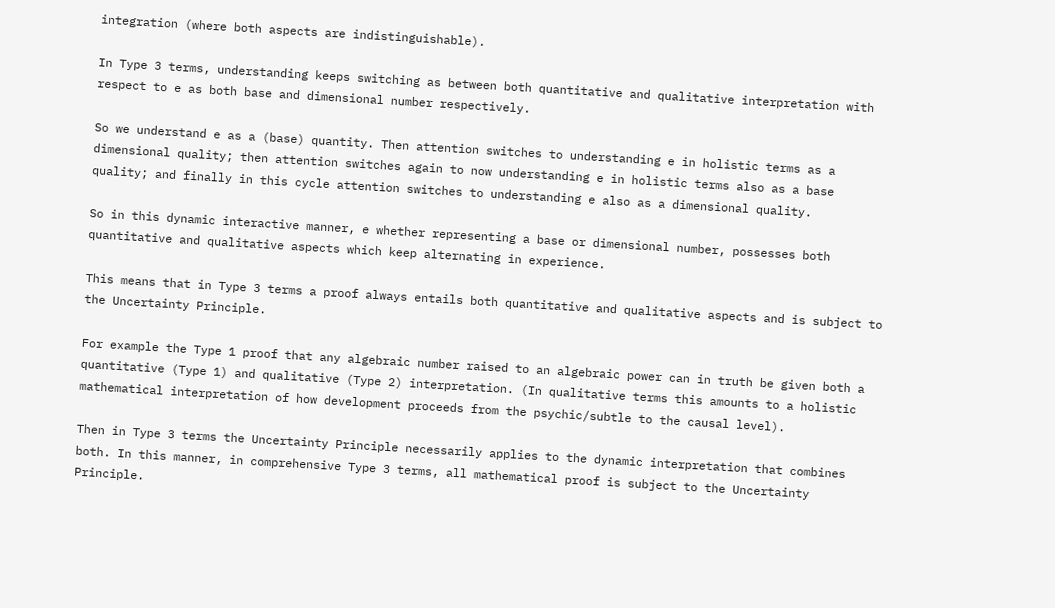integration (where both aspects are indistinguishable).

In Type 3 terms, understanding keeps switching as between both quantitative and qualitative interpretation with respect to e as both base and dimensional number respectively.

So we understand e as a (base) quantity. Then attention switches to understanding e in holistic terms as a dimensional quality; then attention switches again to now understanding e in holistic terms also as a base quality; and finally in this cycle attention switches to understanding e also as a dimensional quality.

So in this dynamic interactive manner, e whether representing a base or dimensional number, possesses both quantitative and qualitative aspects which keep alternating in experience.

This means that in Type 3 terms a proof always entails both quantitative and qualitative aspects and is subject to the Uncertainty Principle.

For example the Type 1 proof that any algebraic number raised to an algebraic power can in truth be given both a quantitative (Type 1) and qualitative (Type 2) interpretation. (In qualitative terms this amounts to a holistic mathematical interpretation of how development proceeds from the psychic/subtle to the causal level).

Then in Type 3 terms the Uncertainty Principle necessarily applies to the dynamic interpretation that combines both. In this manner, in comprehensive Type 3 terms, all mathematical proof is subject to the Uncertainty Principle.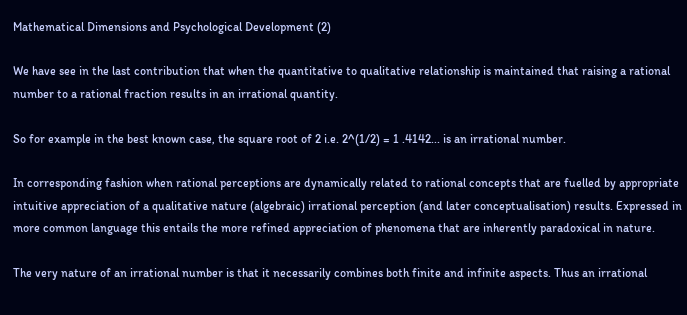Mathematical Dimensions and Psychological Development (2)

We have see in the last contribution that when the quantitative to qualitative relationship is maintained that raising a rational number to a rational fraction results in an irrational quantity.

So for example in the best known case, the square root of 2 i.e. 2^(1/2) = 1 .4142... is an irrational number.

In corresponding fashion when rational perceptions are dynamically related to rational concepts that are fuelled by appropriate intuitive appreciation of a qualitative nature (algebraic) irrational perception (and later conceptualisation) results. Expressed in more common language this entails the more refined appreciation of phenomena that are inherently paradoxical in nature.

The very nature of an irrational number is that it necessarily combines both finite and infinite aspects. Thus an irrational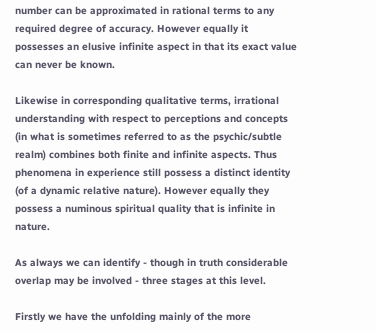number can be approximated in rational terms to any required degree of accuracy. However equally it possesses an elusive infinite aspect in that its exact value can never be known.

Likewise in corresponding qualitative terms, irrational understanding with respect to perceptions and concepts (in what is sometimes referred to as the psychic/subtle realm) combines both finite and infinite aspects. Thus phenomena in experience still possess a distinct identity (of a dynamic relative nature). However equally they possess a numinous spiritual quality that is infinite in nature.

As always we can identify - though in truth considerable overlap may be involved - three stages at this level.

Firstly we have the unfolding mainly of the more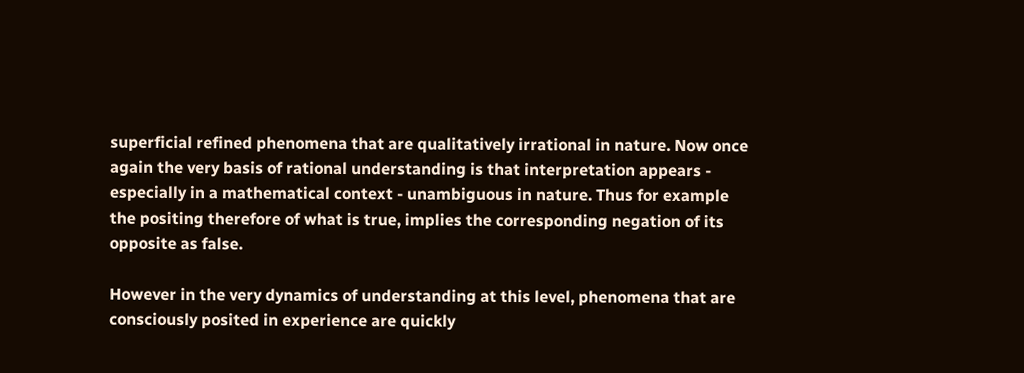superficial refined phenomena that are qualitatively irrational in nature. Now once again the very basis of rational understanding is that interpretation appears - especially in a mathematical context - unambiguous in nature. Thus for example the positing therefore of what is true, implies the corresponding negation of its opposite as false.

However in the very dynamics of understanding at this level, phenomena that are consciously posited in experience are quickly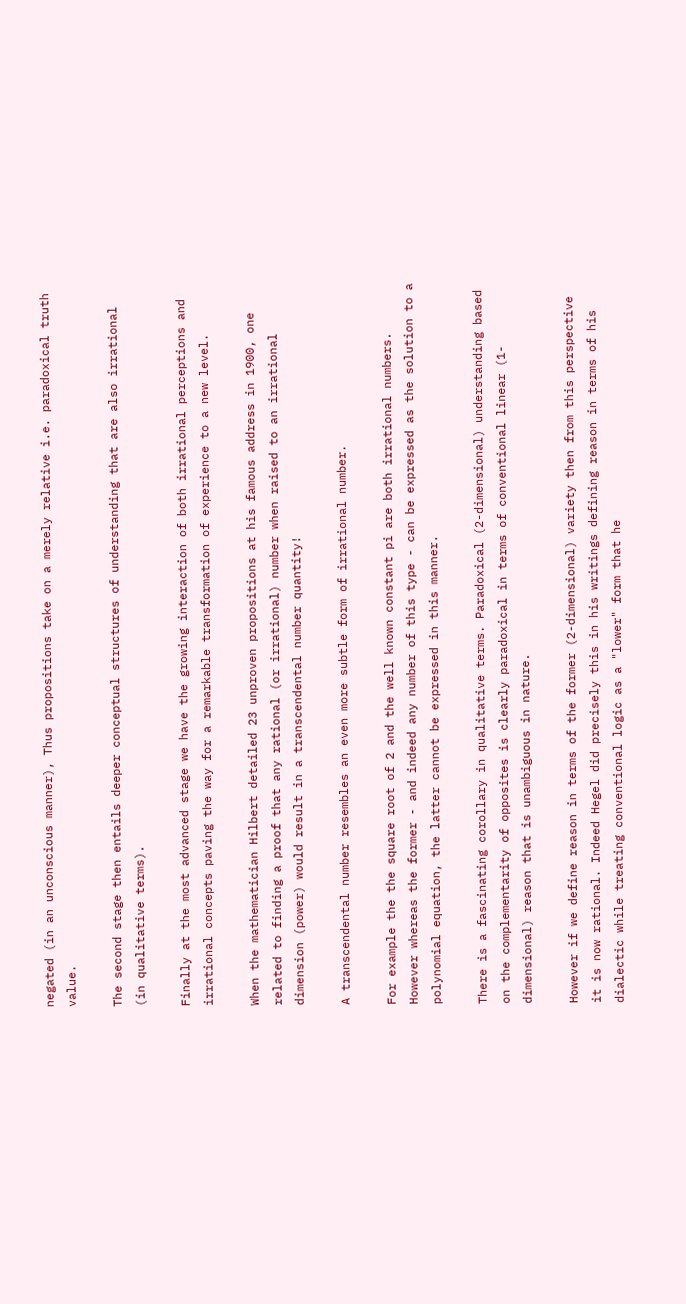negated (in an unconscious manner), Thus propositions take on a merely relative i.e. paradoxical truth value.

The second stage then entails deeper conceptual structures of understanding that are also irrational (in qualitative terms).

Finally at the most advanced stage we have the growing interaction of both irrational perceptions and irrational concepts paving the way for a remarkable transformation of experience to a new level.

When the mathematician Hilbert detailed 23 unproven propositions at his famous address in 1900, one related to finding a proof that any rational (or irrational) number when raised to an irrational dimension (power) would result in a transcendental number quantity!

A transcendental number resembles an even more subtle form of irrational number.

For example the the square root of 2 and the well known constant pi are both irrational numbers. However whereas the former - and indeed any number of this type - can be expressed as the solution to a polynomial equation, the latter cannot be expressed in this manner.

There is a fascinating corollary in qualitative terms. Paradoxical (2-dimensional) understanding based on the complementarity of opposites is clearly paradoxical in terms of conventional linear (1-dimensional) reason that is unambiguous in nature.

However if we define reason in terms of the former (2-dimensional) variety then from this perspective it is now rational. Indeed Hegel did precisely this in his writings defining reason in terms of his dialectic while treating conventional logic as a "lower" form that he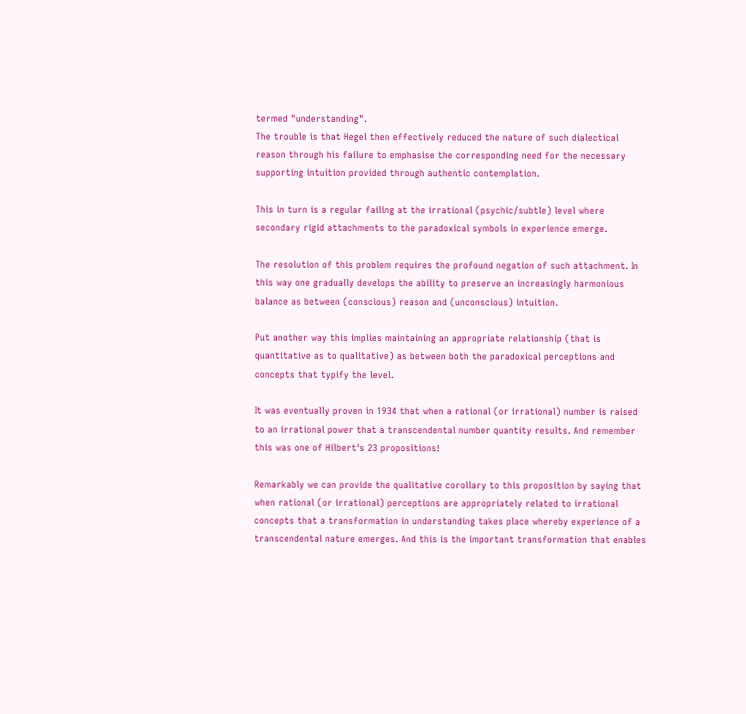termed "understanding".
The trouble is that Hegel then effectively reduced the nature of such dialectical reason through his failure to emphasise the corresponding need for the necessary supporting intuition provided through authentic contemplation.

This in turn is a regular failing at the irrational (psychic/subtle) level where secondary rigid attachments to the paradoxical symbols in experience emerge.

The resolution of this problem requires the profound negation of such attachment. In this way one gradually develops the ability to preserve an increasingly harmonious balance as between (conscious) reason and (unconscious) intuition.

Put another way this implies maintaining an appropriate relationship (that is quantitative as to qualitative) as between both the paradoxical perceptions and concepts that typify the level.

It was eventually proven in 1934 that when a rational (or irrational) number is raised to an irrational power that a transcendental number quantity results. And remember this was one of Hilbert's 23 propositions!

Remarkably we can provide the qualitative corollary to this proposition by saying that when rational (or irrational) perceptions are appropriately related to irrational concepts that a transformation in understanding takes place whereby experience of a transcendental nature emerges. And this is the important transformation that enables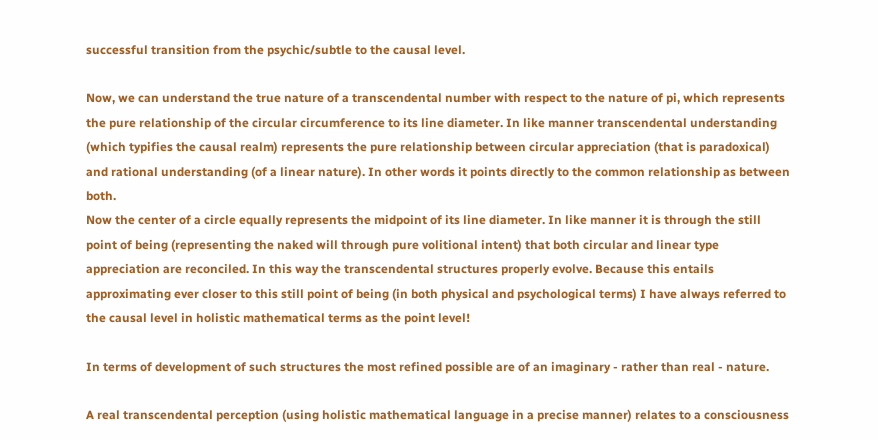successful transition from the psychic/subtle to the causal level.

Now, we can understand the true nature of a transcendental number with respect to the nature of pi, which represents the pure relationship of the circular circumference to its line diameter. In like manner transcendental understanding (which typifies the causal realm) represents the pure relationship between circular appreciation (that is paradoxical) and rational understanding (of a linear nature). In other words it points directly to the common relationship as between both.
Now the center of a circle equally represents the midpoint of its line diameter. In like manner it is through the still point of being (representing the naked will through pure volitional intent) that both circular and linear type appreciation are reconciled. In this way the transcendental structures properly evolve. Because this entails approximating ever closer to this still point of being (in both physical and psychological terms) I have always referred to the causal level in holistic mathematical terms as the point level!

In terms of development of such structures the most refined possible are of an imaginary - rather than real - nature.

A real transcendental perception (using holistic mathematical language in a precise manner) relates to a consciousness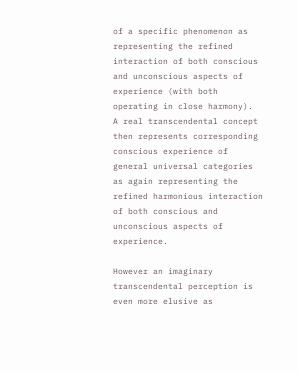of a specific phenomenon as representing the refined interaction of both conscious and unconscious aspects of experience (with both operating in close harmony).
A real transcendental concept then represents corresponding conscious experience of general universal categories as again representing the refined harmonious interaction of both conscious and unconscious aspects of experience.

However an imaginary transcendental perception is even more elusive as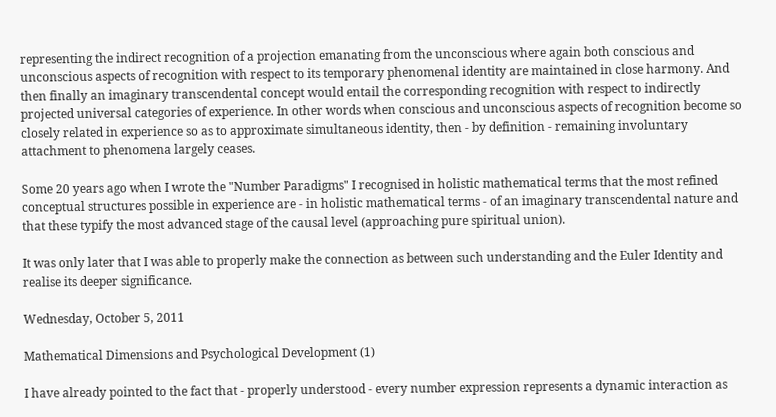representing the indirect recognition of a projection emanating from the unconscious where again both conscious and unconscious aspects of recognition with respect to its temporary phenomenal identity are maintained in close harmony. And then finally an imaginary transcendental concept would entail the corresponding recognition with respect to indirectly projected universal categories of experience. In other words when conscious and unconscious aspects of recognition become so closely related in experience so as to approximate simultaneous identity, then - by definition - remaining involuntary attachment to phenomena largely ceases.

Some 20 years ago when I wrote the "Number Paradigms" I recognised in holistic mathematical terms that the most refined conceptual structures possible in experience are - in holistic mathematical terms - of an imaginary transcendental nature and that these typify the most advanced stage of the causal level (approaching pure spiritual union).

It was only later that I was able to properly make the connection as between such understanding and the Euler Identity and realise its deeper significance.

Wednesday, October 5, 2011

Mathematical Dimensions and Psychological Development (1)

I have already pointed to the fact that - properly understood - every number expression represents a dynamic interaction as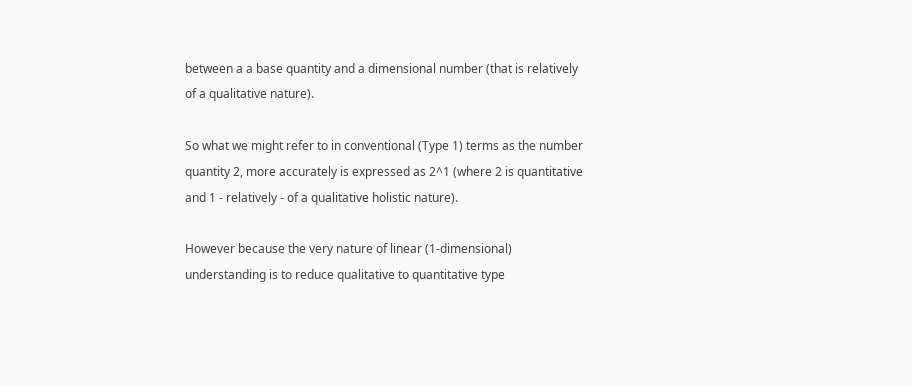between a a base quantity and a dimensional number (that is relatively of a qualitative nature).

So what we might refer to in conventional (Type 1) terms as the number quantity 2, more accurately is expressed as 2^1 (where 2 is quantitative and 1 - relatively - of a qualitative holistic nature).

However because the very nature of linear (1-dimensional) understanding is to reduce qualitative to quantitative type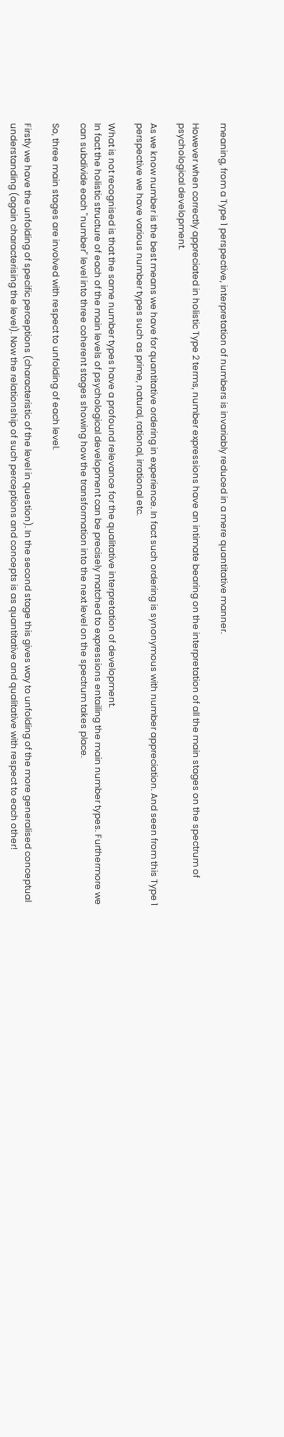meaning, from a Type 1 perspective, interpretation of numbers is invariably reduced in a mere quantitative manner.

However when correctly appreciated in holistic Type 2 terms, number expressions have an intimate bearing on the interpretation of all the main stages on the spectrum of psychological development.

As we know number is the best means we have for quantitative ordering in experience. In fact such ordering is synonymous with number appreciation. And seen from this Type 1 perspective we have various number types such as prime, natural, rational, irrational etc.

What is not recognised is that the same number types have a profound relevance for the qualitative interpretation of development.
In fact the holistic structure of each of the main levels of psychological development can be precisely matched to expressions entailing the main number types. Furthermore we can subdivide each "number" level into three coherent stages showing how the transformation into the next level on the spectrum takes place.

So, three main stages are involved with respect to unfolding of each level.

Firstly we have the unfolding of specific perceptions (characteristic of the level in question). In the second stage this gives way to unfolding of the more generalised conceptual understanding (again characterising the level). Now the relationship of such perceptions and concepts is as quantitative and qualitative with respect to each other!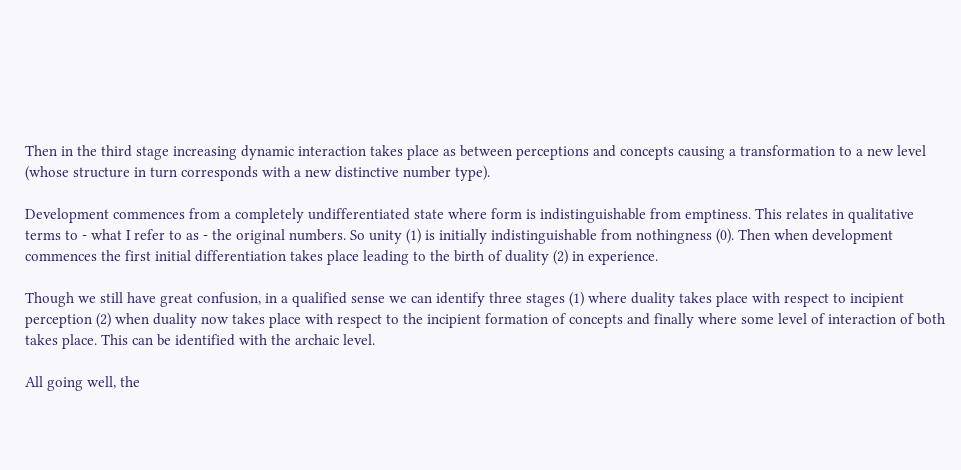Then in the third stage increasing dynamic interaction takes place as between perceptions and concepts causing a transformation to a new level (whose structure in turn corresponds with a new distinctive number type).

Development commences from a completely undifferentiated state where form is indistinguishable from emptiness. This relates in qualitative terms to - what I refer to as - the original numbers. So unity (1) is initially indistinguishable from nothingness (0). Then when development commences the first initial differentiation takes place leading to the birth of duality (2) in experience.

Though we still have great confusion, in a qualified sense we can identify three stages (1) where duality takes place with respect to incipient perception (2) when duality now takes place with respect to the incipient formation of concepts and finally where some level of interaction of both takes place. This can be identified with the archaic level.

All going well, the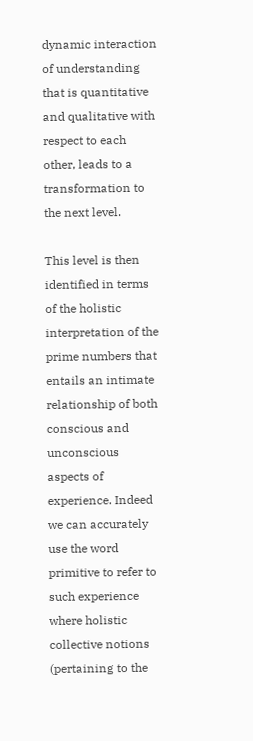dynamic interaction of understanding that is quantitative and qualitative with respect to each other, leads to a transformation to the next level.

This level is then identified in terms of the holistic interpretation of the prime numbers that entails an intimate relationship of both conscious and unconscious aspects of experience. Indeed we can accurately use the word primitive to refer to such experience where holistic collective notions (pertaining to the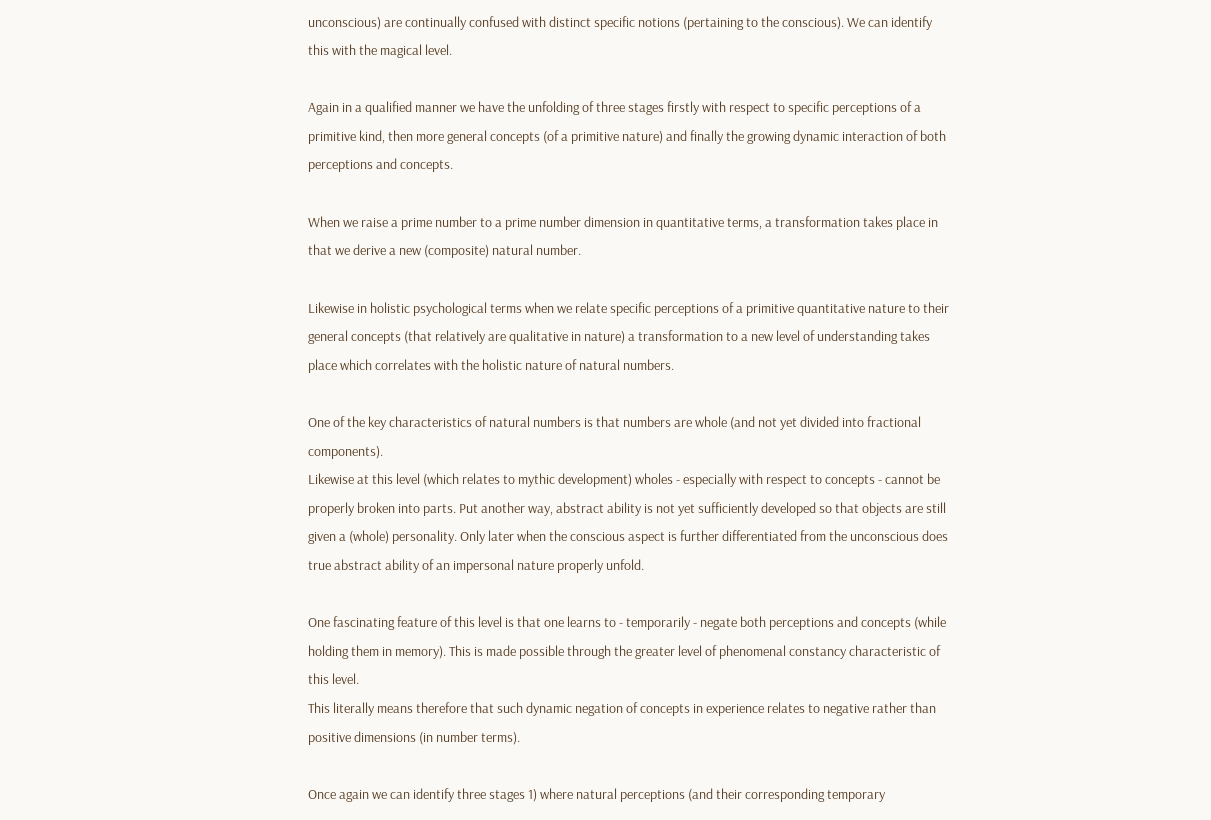unconscious) are continually confused with distinct specific notions (pertaining to the conscious). We can identify this with the magical level.

Again in a qualified manner we have the unfolding of three stages firstly with respect to specific perceptions of a primitive kind, then more general concepts (of a primitive nature) and finally the growing dynamic interaction of both perceptions and concepts.

When we raise a prime number to a prime number dimension in quantitative terms, a transformation takes place in that we derive a new (composite) natural number.

Likewise in holistic psychological terms when we relate specific perceptions of a primitive quantitative nature to their general concepts (that relatively are qualitative in nature) a transformation to a new level of understanding takes place which correlates with the holistic nature of natural numbers.

One of the key characteristics of natural numbers is that numbers are whole (and not yet divided into fractional components).
Likewise at this level (which relates to mythic development) wholes - especially with respect to concepts - cannot be properly broken into parts. Put another way, abstract ability is not yet sufficiently developed so that objects are still given a (whole) personality. Only later when the conscious aspect is further differentiated from the unconscious does true abstract ability of an impersonal nature properly unfold.

One fascinating feature of this level is that one learns to - temporarily - negate both perceptions and concepts (while holding them in memory). This is made possible through the greater level of phenomenal constancy characteristic of this level.
This literally means therefore that such dynamic negation of concepts in experience relates to negative rather than positive dimensions (in number terms).

Once again we can identify three stages 1) where natural perceptions (and their corresponding temporary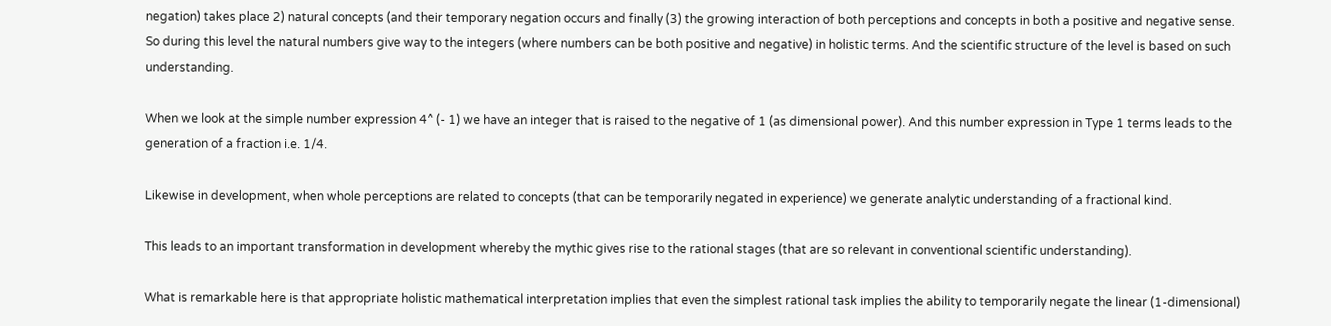negation) takes place 2) natural concepts (and their temporary negation occurs and finally (3) the growing interaction of both perceptions and concepts in both a positive and negative sense.
So during this level the natural numbers give way to the integers (where numbers can be both positive and negative) in holistic terms. And the scientific structure of the level is based on such understanding.

When we look at the simple number expression 4^ (- 1) we have an integer that is raised to the negative of 1 (as dimensional power). And this number expression in Type 1 terms leads to the generation of a fraction i.e. 1/4.

Likewise in development, when whole perceptions are related to concepts (that can be temporarily negated in experience) we generate analytic understanding of a fractional kind.

This leads to an important transformation in development whereby the mythic gives rise to the rational stages (that are so relevant in conventional scientific understanding).

What is remarkable here is that appropriate holistic mathematical interpretation implies that even the simplest rational task implies the ability to temporarily negate the linear (1-dimensional)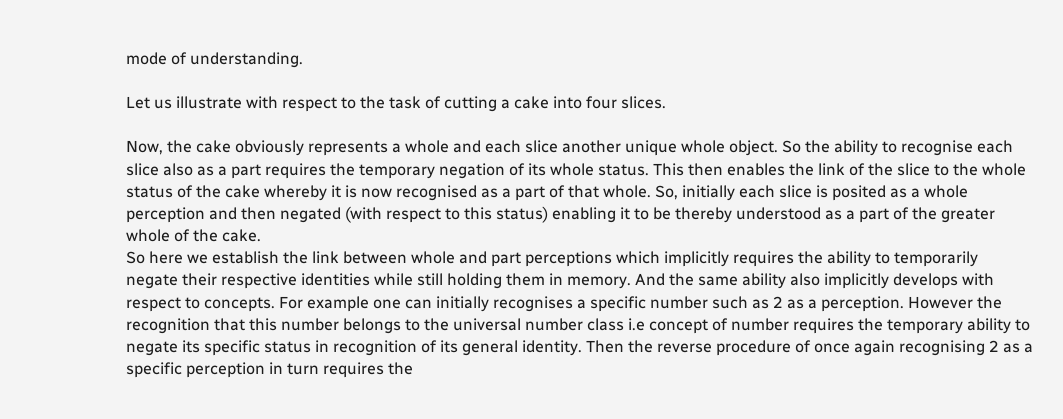mode of understanding.

Let us illustrate with respect to the task of cutting a cake into four slices.

Now, the cake obviously represents a whole and each slice another unique whole object. So the ability to recognise each slice also as a part requires the temporary negation of its whole status. This then enables the link of the slice to the whole status of the cake whereby it is now recognised as a part of that whole. So, initially each slice is posited as a whole perception and then negated (with respect to this status) enabling it to be thereby understood as a part of the greater whole of the cake.
So here we establish the link between whole and part perceptions which implicitly requires the ability to temporarily negate their respective identities while still holding them in memory. And the same ability also implicitly develops with respect to concepts. For example one can initially recognises a specific number such as 2 as a perception. However the recognition that this number belongs to the universal number class i.e concept of number requires the temporary ability to negate its specific status in recognition of its general identity. Then the reverse procedure of once again recognising 2 as a specific perception in turn requires the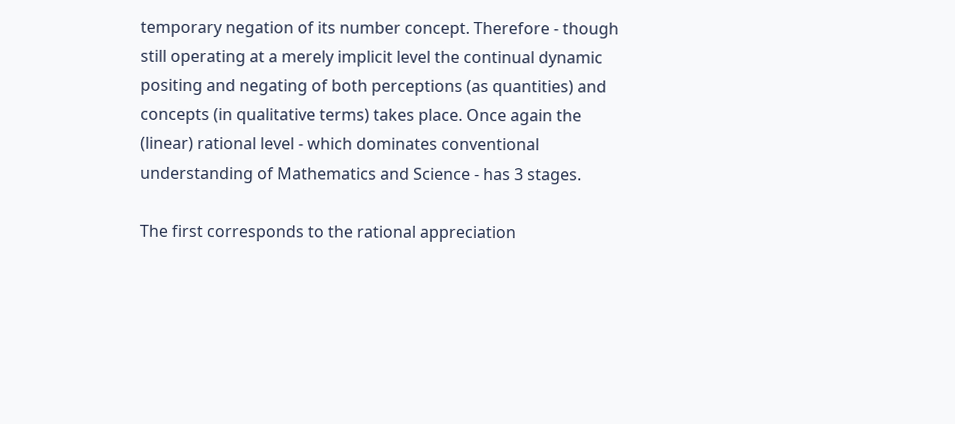temporary negation of its number concept. Therefore - though still operating at a merely implicit level the continual dynamic positing and negating of both perceptions (as quantities) and concepts (in qualitative terms) takes place. Once again the (linear) rational level - which dominates conventional understanding of Mathematics and Science - has 3 stages.

The first corresponds to the rational appreciation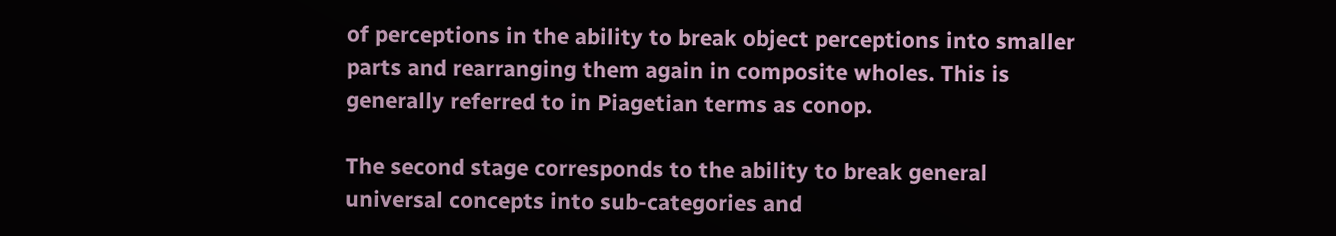of perceptions in the ability to break object perceptions into smaller parts and rearranging them again in composite wholes. This is generally referred to in Piagetian terms as conop.

The second stage corresponds to the ability to break general universal concepts into sub-categories and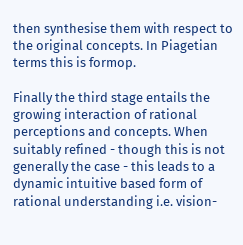then synthesise them with respect to the original concepts. In Piagetian terms this is formop.

Finally the third stage entails the growing interaction of rational perceptions and concepts. When suitably refined - though this is not generally the case - this leads to a dynamic intuitive based form of rational understanding i.e. vision-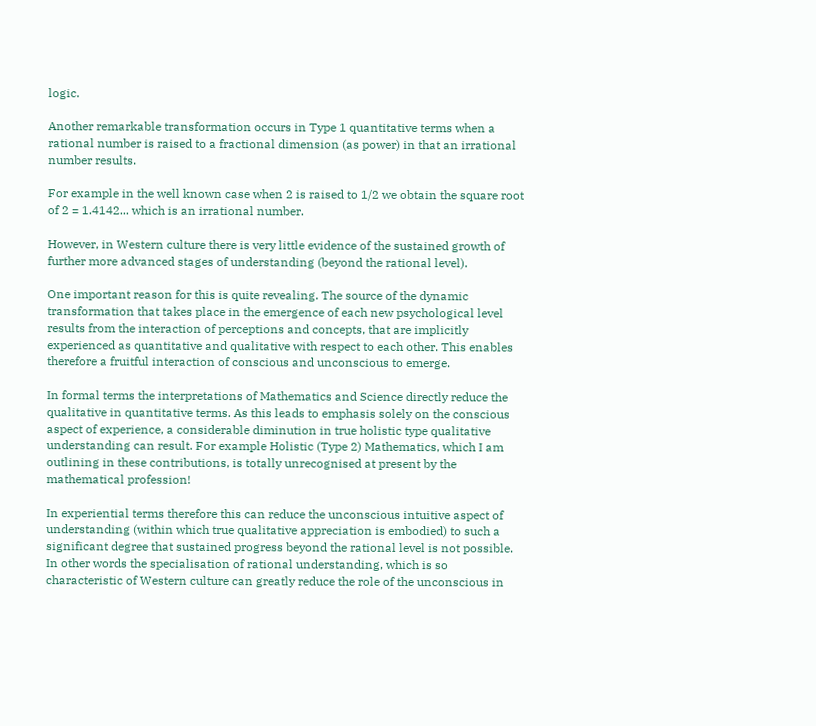logic.

Another remarkable transformation occurs in Type 1 quantitative terms when a rational number is raised to a fractional dimension (as power) in that an irrational number results.

For example in the well known case when 2 is raised to 1/2 we obtain the square root of 2 = 1.4142... which is an irrational number.

However, in Western culture there is very little evidence of the sustained growth of further more advanced stages of understanding (beyond the rational level).

One important reason for this is quite revealing. The source of the dynamic transformation that takes place in the emergence of each new psychological level results from the interaction of perceptions and concepts, that are implicitly experienced as quantitative and qualitative with respect to each other. This enables therefore a fruitful interaction of conscious and unconscious to emerge.

In formal terms the interpretations of Mathematics and Science directly reduce the qualitative in quantitative terms. As this leads to emphasis solely on the conscious aspect of experience, a considerable diminution in true holistic type qualitative understanding can result. For example Holistic (Type 2) Mathematics, which I am outlining in these contributions, is totally unrecognised at present by the mathematical profession!

In experiential terms therefore this can reduce the unconscious intuitive aspect of understanding (within which true qualitative appreciation is embodied) to such a significant degree that sustained progress beyond the rational level is not possible.
In other words the specialisation of rational understanding, which is so characteristic of Western culture can greatly reduce the role of the unconscious in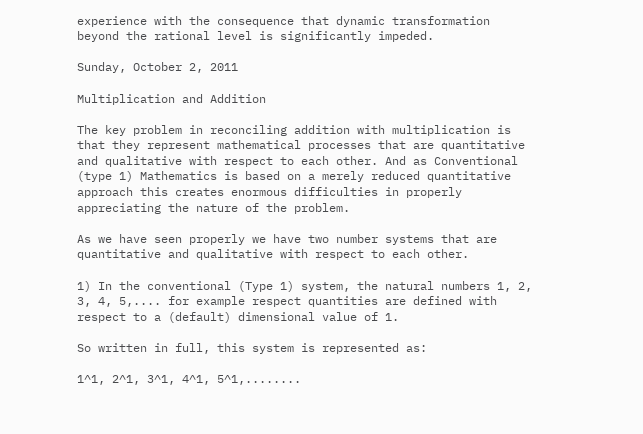experience with the consequence that dynamic transformation beyond the rational level is significantly impeded.

Sunday, October 2, 2011

Multiplication and Addition

The key problem in reconciling addition with multiplication is that they represent mathematical processes that are quantitative and qualitative with respect to each other. And as Conventional (type 1) Mathematics is based on a merely reduced quantitative approach this creates enormous difficulties in properly appreciating the nature of the problem.

As we have seen properly we have two number systems that are quantitative and qualitative with respect to each other.

1) In the conventional (Type 1) system, the natural numbers 1, 2, 3, 4, 5,.... for example respect quantities are defined with respect to a (default) dimensional value of 1.

So written in full, this system is represented as:

1^1, 2^1, 3^1, 4^1, 5^1,........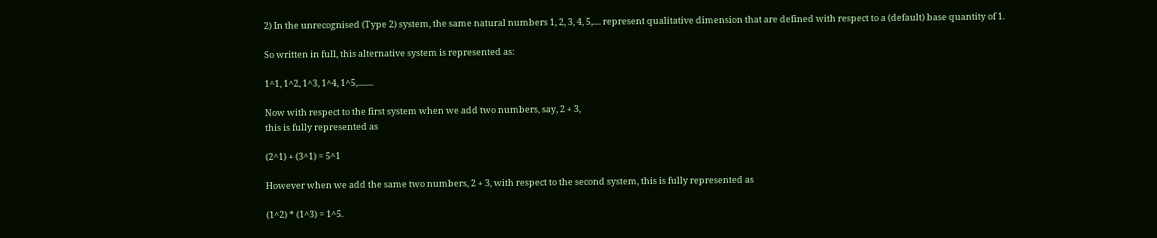2) In the unrecognised (Type 2) system, the same natural numbers 1, 2, 3, 4, 5,.... represent qualitative dimension that are defined with respect to a (default) base quantity of 1.

So written in full, this alternative system is represented as:

1^1, 1^2, 1^3, 1^4, 1^5,........

Now with respect to the first system when we add two numbers, say, 2 + 3,
this is fully represented as

(2^1) + (3^1) = 5^1

However when we add the same two numbers, 2 + 3, with respect to the second system, this is fully represented as

(1^2) * (1^3) = 1^5.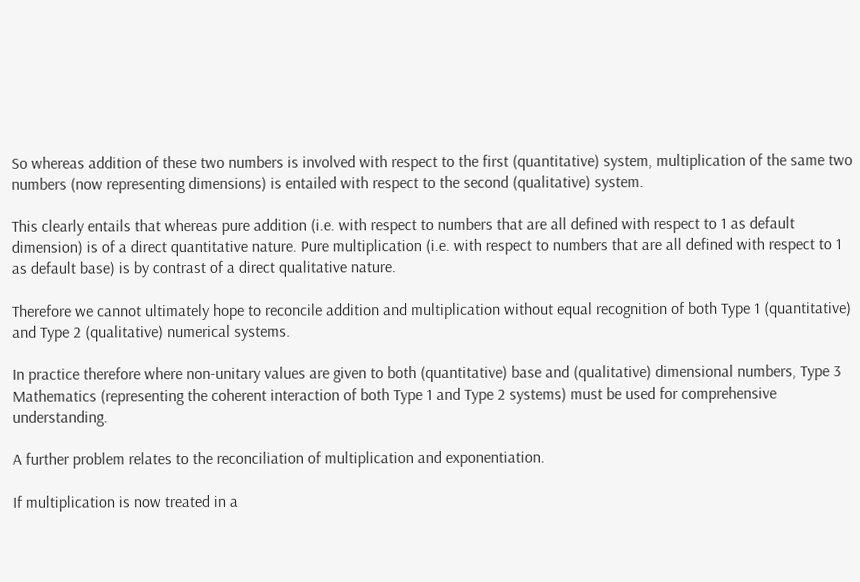So whereas addition of these two numbers is involved with respect to the first (quantitative) system, multiplication of the same two numbers (now representing dimensions) is entailed with respect to the second (qualitative) system.

This clearly entails that whereas pure addition (i.e. with respect to numbers that are all defined with respect to 1 as default dimension) is of a direct quantitative nature. Pure multiplication (i.e. with respect to numbers that are all defined with respect to 1 as default base) is by contrast of a direct qualitative nature.

Therefore we cannot ultimately hope to reconcile addition and multiplication without equal recognition of both Type 1 (quantitative) and Type 2 (qualitative) numerical systems.

In practice therefore where non-unitary values are given to both (quantitative) base and (qualitative) dimensional numbers, Type 3 Mathematics (representing the coherent interaction of both Type 1 and Type 2 systems) must be used for comprehensive understanding.

A further problem relates to the reconciliation of multiplication and exponentiation.

If multiplication is now treated in a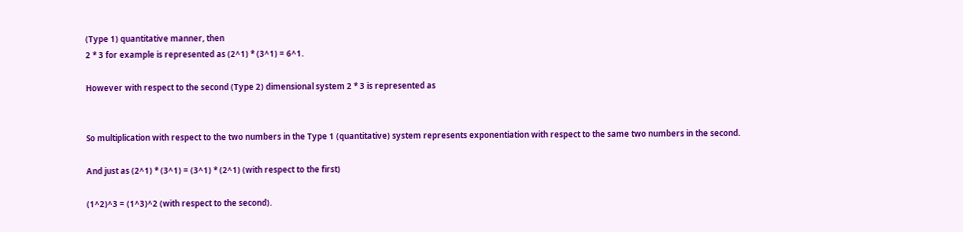(Type 1) quantitative manner, then
2 * 3 for example is represented as (2^1) * (3^1) = 6^1.

However with respect to the second (Type 2) dimensional system 2 * 3 is represented as


So multiplication with respect to the two numbers in the Type 1 (quantitative) system represents exponentiation with respect to the same two numbers in the second.

And just as (2^1) * (3^1) = (3^1) * (2^1) (with respect to the first)

(1^2)^3 = (1^3)^2 (with respect to the second).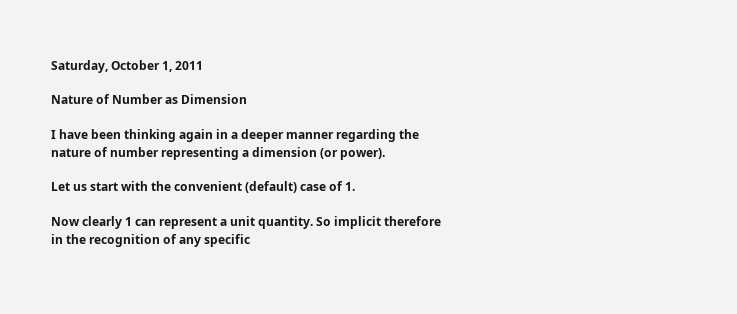Saturday, October 1, 2011

Nature of Number as Dimension

I have been thinking again in a deeper manner regarding the nature of number representing a dimension (or power).

Let us start with the convenient (default) case of 1.

Now clearly 1 can represent a unit quantity. So implicit therefore in the recognition of any specific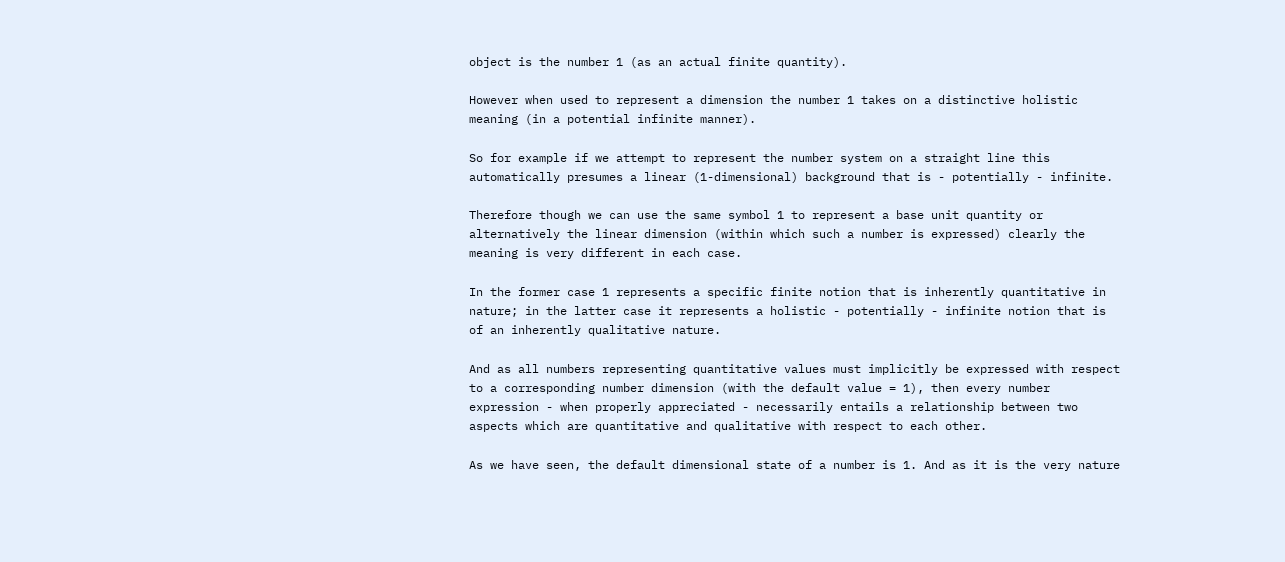object is the number 1 (as an actual finite quantity).

However when used to represent a dimension the number 1 takes on a distinctive holistic meaning (in a potential infinite manner).

So for example if we attempt to represent the number system on a straight line this automatically presumes a linear (1-dimensional) background that is - potentially - infinite.

Therefore though we can use the same symbol 1 to represent a base unit quantity or alternatively the linear dimension (within which such a number is expressed) clearly the meaning is very different in each case.

In the former case 1 represents a specific finite notion that is inherently quantitative in nature; in the latter case it represents a holistic - potentially - infinite notion that is of an inherently qualitative nature.

And as all numbers representing quantitative values must implicitly be expressed with respect to a corresponding number dimension (with the default value = 1), then every number expression - when properly appreciated - necessarily entails a relationship between two aspects which are quantitative and qualitative with respect to each other.

As we have seen, the default dimensional state of a number is 1. And as it is the very nature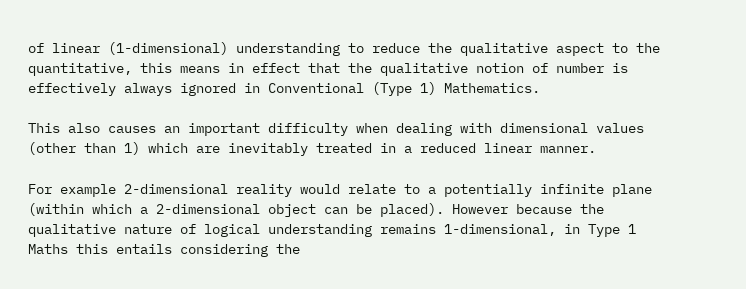of linear (1-dimensional) understanding to reduce the qualitative aspect to the quantitative, this means in effect that the qualitative notion of number is effectively always ignored in Conventional (Type 1) Mathematics.

This also causes an important difficulty when dealing with dimensional values (other than 1) which are inevitably treated in a reduced linear manner.

For example 2-dimensional reality would relate to a potentially infinite plane (within which a 2-dimensional object can be placed). However because the qualitative nature of logical understanding remains 1-dimensional, in Type 1 Maths this entails considering the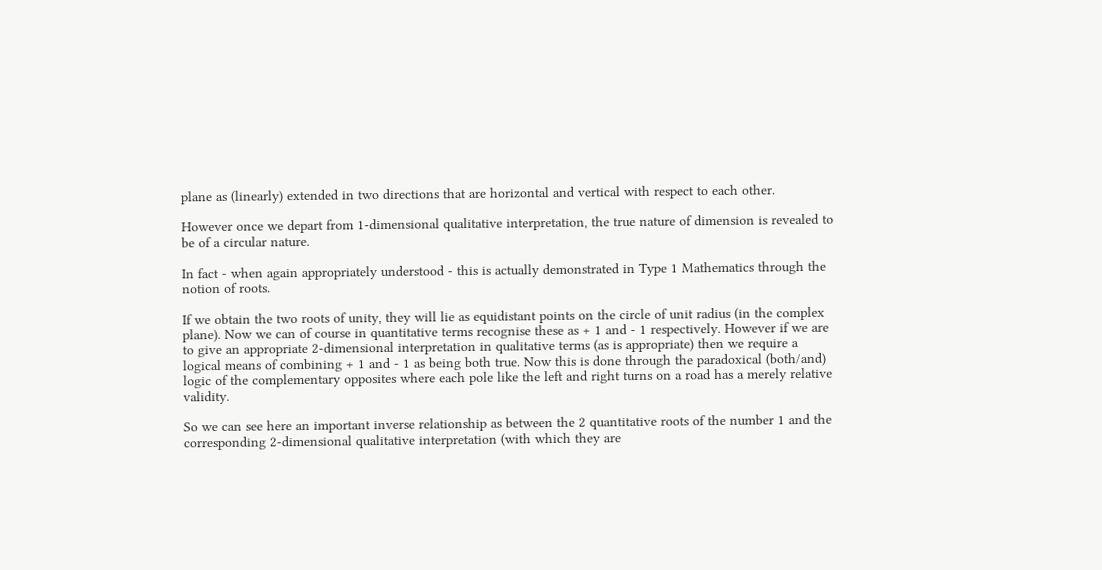plane as (linearly) extended in two directions that are horizontal and vertical with respect to each other.

However once we depart from 1-dimensional qualitative interpretation, the true nature of dimension is revealed to be of a circular nature.

In fact - when again appropriately understood - this is actually demonstrated in Type 1 Mathematics through the notion of roots.

If we obtain the two roots of unity, they will lie as equidistant points on the circle of unit radius (in the complex plane). Now we can of course in quantitative terms recognise these as + 1 and - 1 respectively. However if we are to give an appropriate 2-dimensional interpretation in qualitative terms (as is appropriate) then we require a logical means of combining + 1 and - 1 as being both true. Now this is done through the paradoxical (both/and) logic of the complementary opposites where each pole like the left and right turns on a road has a merely relative validity.

So we can see here an important inverse relationship as between the 2 quantitative roots of the number 1 and the corresponding 2-dimensional qualitative interpretation (with which they are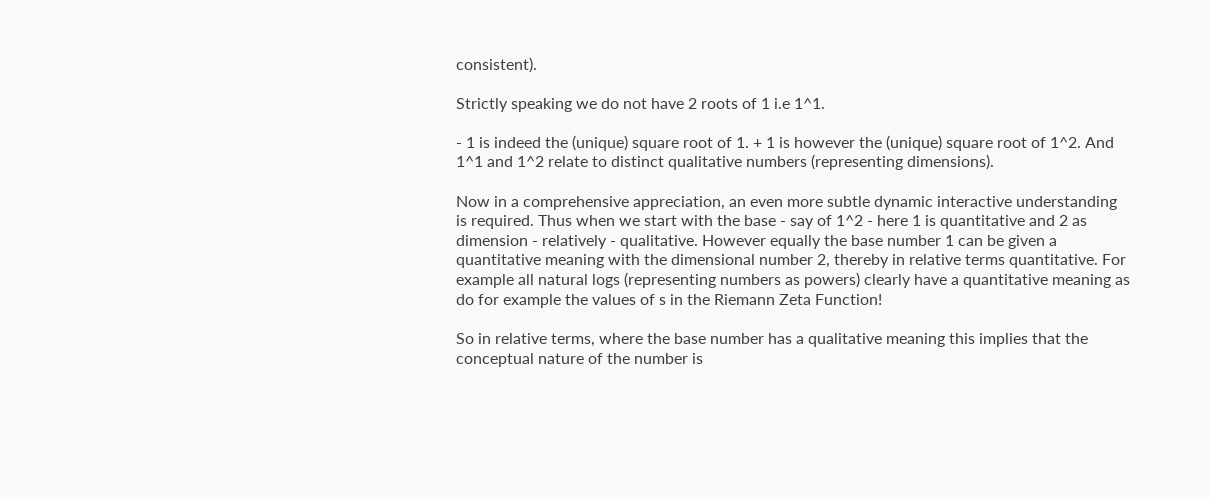consistent).

Strictly speaking we do not have 2 roots of 1 i.e 1^1.

- 1 is indeed the (unique) square root of 1. + 1 is however the (unique) square root of 1^2. And 1^1 and 1^2 relate to distinct qualitative numbers (representing dimensions).

Now in a comprehensive appreciation, an even more subtle dynamic interactive understanding is required. Thus when we start with the base - say of 1^2 - here 1 is quantitative and 2 as dimension - relatively - qualitative. However equally the base number 1 can be given a quantitative meaning with the dimensional number 2, thereby in relative terms quantitative. For example all natural logs (representing numbers as powers) clearly have a quantitative meaning as do for example the values of s in the Riemann Zeta Function!

So in relative terms, where the base number has a qualitative meaning this implies that the conceptual nature of the number is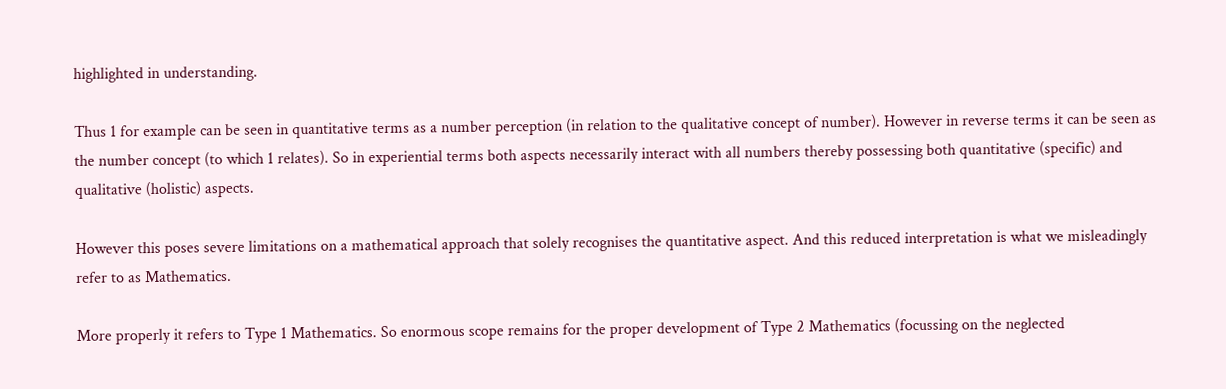highlighted in understanding.

Thus 1 for example can be seen in quantitative terms as a number perception (in relation to the qualitative concept of number). However in reverse terms it can be seen as the number concept (to which 1 relates). So in experiential terms both aspects necessarily interact with all numbers thereby possessing both quantitative (specific) and qualitative (holistic) aspects.

However this poses severe limitations on a mathematical approach that solely recognises the quantitative aspect. And this reduced interpretation is what we misleadingly refer to as Mathematics.

More properly it refers to Type 1 Mathematics. So enormous scope remains for the proper development of Type 2 Mathematics (focussing on the neglected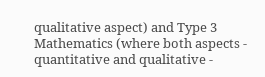qualitative aspect) and Type 3 Mathematics (where both aspects - quantitative and qualitative -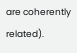are coherently related).